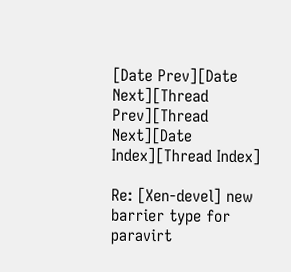[Date Prev][Date Next][Thread Prev][Thread Next][Date Index][Thread Index]

Re: [Xen-devel] new barrier type for paravirt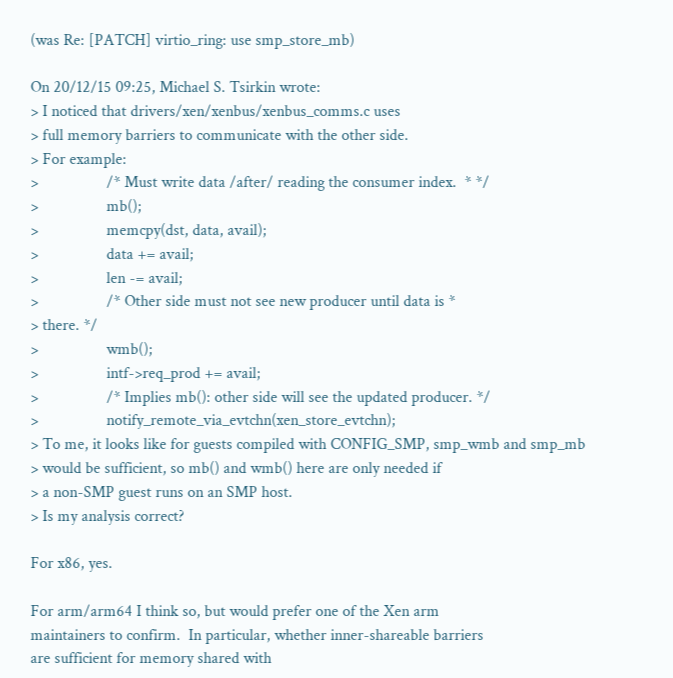(was Re: [PATCH] virtio_ring: use smp_store_mb)

On 20/12/15 09:25, Michael S. Tsirkin wrote:
> I noticed that drivers/xen/xenbus/xenbus_comms.c uses
> full memory barriers to communicate with the other side.
> For example:
>                 /* Must write data /after/ reading the consumer index.  * */
>                 mb();
>                 memcpy(dst, data, avail);
>                 data += avail;
>                 len -= avail;
>                 /* Other side must not see new producer until data is *
> there. */
>                 wmb();
>                 intf->req_prod += avail;
>                 /* Implies mb(): other side will see the updated producer. */
>                 notify_remote_via_evtchn(xen_store_evtchn);
> To me, it looks like for guests compiled with CONFIG_SMP, smp_wmb and smp_mb
> would be sufficient, so mb() and wmb() here are only needed if
> a non-SMP guest runs on an SMP host.
> Is my analysis correct?

For x86, yes.

For arm/arm64 I think so, but would prefer one of the Xen arm
maintainers to confirm.  In particular, whether inner-shareable barriers
are sufficient for memory shared with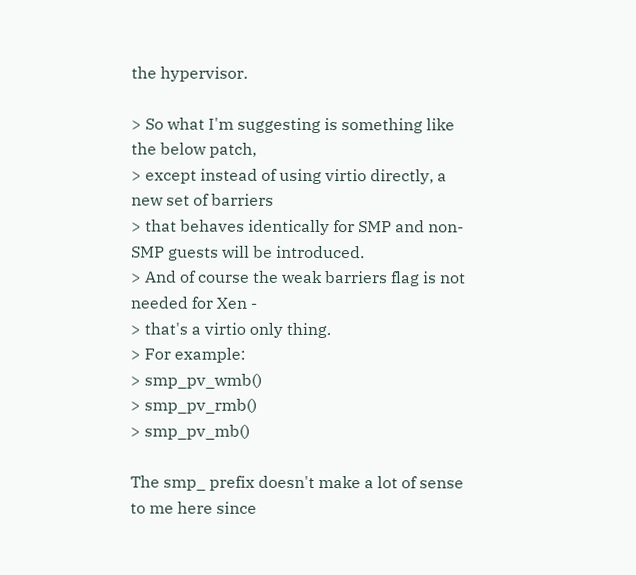the hypervisor.

> So what I'm suggesting is something like the below patch,
> except instead of using virtio directly, a new set of barriers
> that behaves identically for SMP and non-SMP guests will be introduced.
> And of course the weak barriers flag is not needed for Xen -
> that's a virtio only thing.
> For example:
> smp_pv_wmb()
> smp_pv_rmb()
> smp_pv_mb()

The smp_ prefix doesn't make a lot of sense to me here since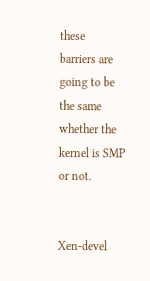these
barriers are going to be the same whether the kernel is SMP or not.


Xen-devel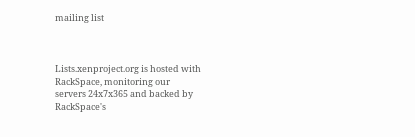mailing list



Lists.xenproject.org is hosted with RackSpace, monitoring our
servers 24x7x365 and backed by RackSpace's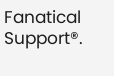Fanatical Support®.